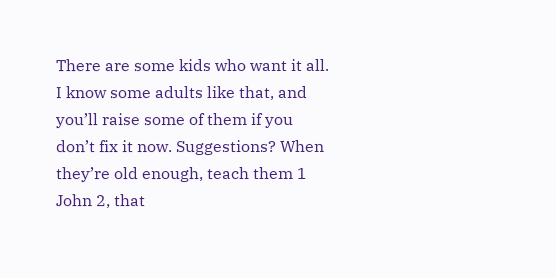There are some kids who want it all. I know some adults like that, and you’ll raise some of them if you don’t fix it now. Suggestions? When they’re old enough, teach them 1 John 2, that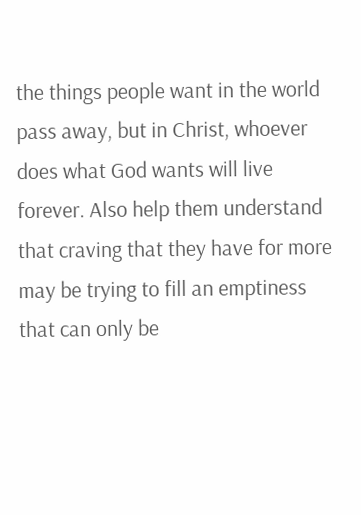the things people want in the world pass away, but in Christ, whoever does what God wants will live forever. Also help them understand that craving that they have for more may be trying to fill an emptiness that can only be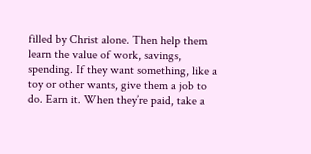filled by Christ alone. Then help them learn the value of work, savings, spending. If they want something, like a toy or other wants, give them a job to do. Earn it. When they’re paid, take a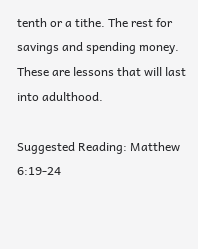tenth or a tithe. The rest for savings and spending money. These are lessons that will last into adulthood.

Suggested Reading: Matthew 6:19-24